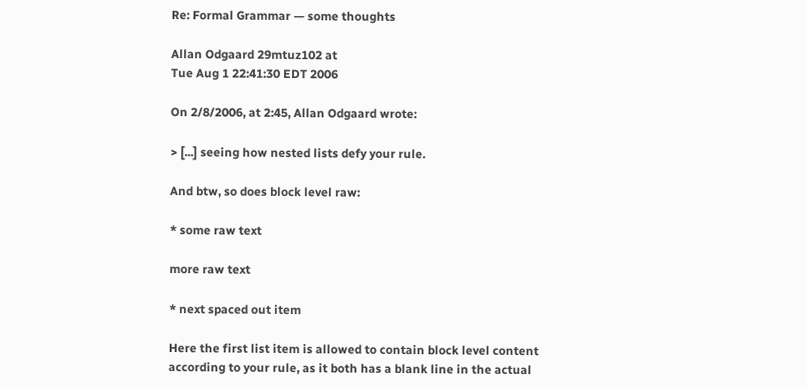Re: Formal Grammar — some thoughts

Allan Odgaard 29mtuz102 at
Tue Aug 1 22:41:30 EDT 2006

On 2/8/2006, at 2:45, Allan Odgaard wrote:

> [...] seeing how nested lists defy your rule.

And btw, so does block level raw:

* some raw text

more raw text

* next spaced out item

Here the first list item is allowed to contain block level content
according to your rule, as it both has a blank line in the actual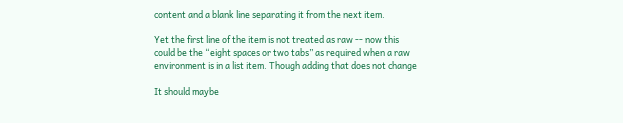content and a blank line separating it from the next item.

Yet the first line of the item is not treated as raw -- now this
could be the “eight spaces or two tabs” as required when a raw
environment is in a list item. Though adding that does not change

It should maybe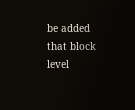be added that block level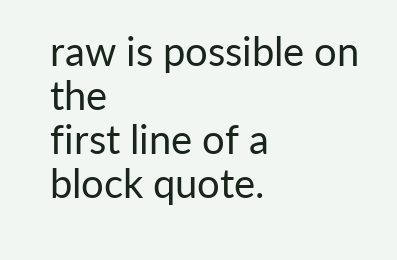raw is possible on the
first line of a block quote.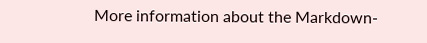More information about the Markdown-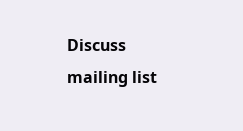Discuss mailing list